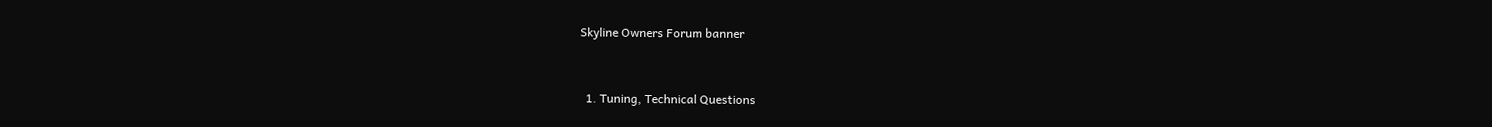Skyline Owners Forum banner


  1. Tuning, Technical Questions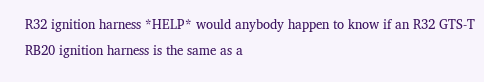R32 ignition harness *HELP* would anybody happen to know if an R32 GTS-T RB20 ignition harness is the same as a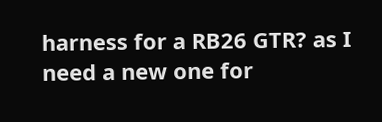harness for a RB26 GTR? as I need a new one for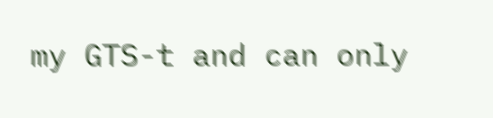my GTS-t and can only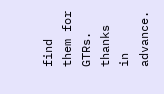find them for GTRs. thanks in advance.